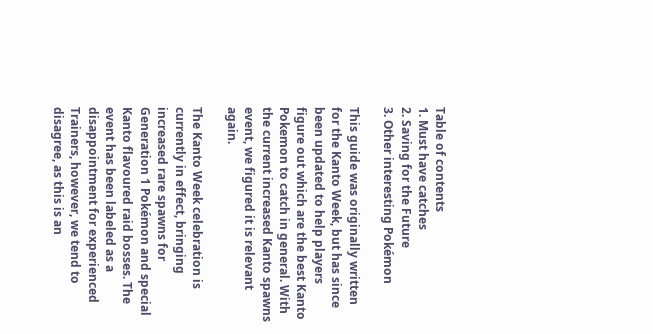Table of contents
1. Must have catches
2. Saving for the Future
3. Other interesting Pokémon

This guide was originally written for the Kanto Week, but has since been updated to help players figure out which are the best Kanto Pokemon to catch in general. With the current increased Kanto spawns event, we figured it is relevant again.

The Kanto Week celebration is currently in effect, bringing increased rare spawns for Generation 1 Pokémon and special Kanto flavoured raid bosses. The event has been labeled as a disappointment for experienced Trainers, however, we tend to disagree, as this is an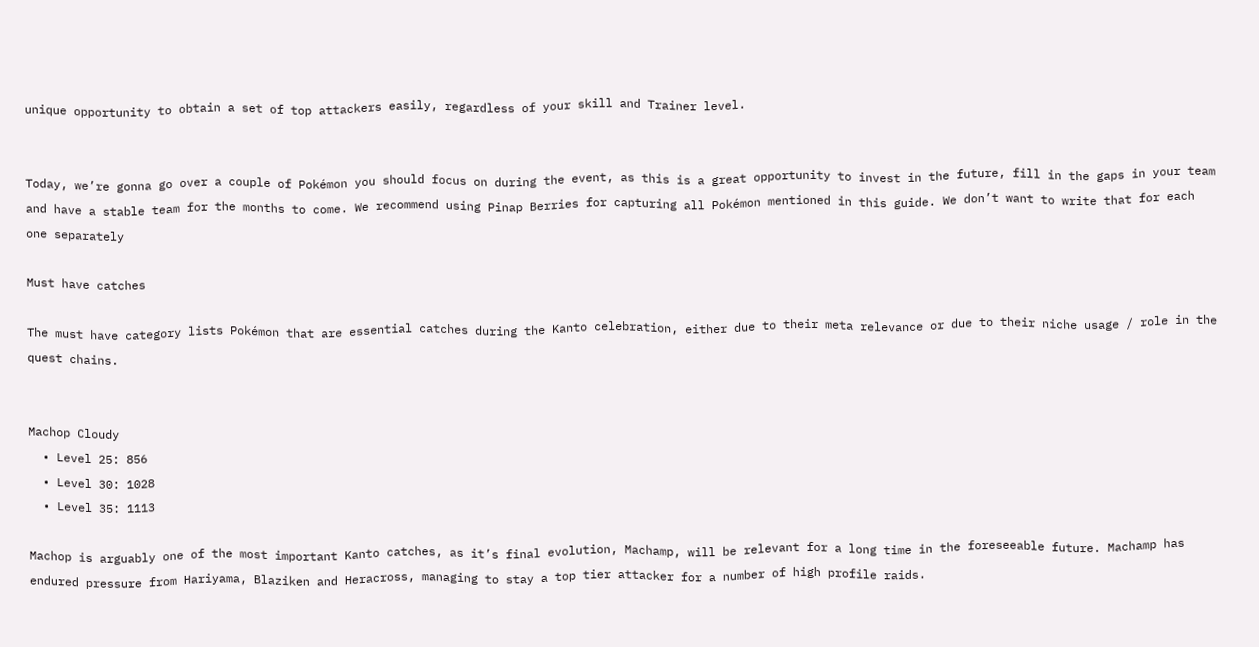unique opportunity to obtain a set of top attackers easily, regardless of your skill and Trainer level.


Today, we’re gonna go over a couple of Pokémon you should focus on during the event, as this is a great opportunity to invest in the future, fill in the gaps in your team and have a stable team for the months to come. We recommend using Pinap Berries for capturing all Pokémon mentioned in this guide. We don’t want to write that for each one separately

Must have catches

The must have category lists Pokémon that are essential catches during the Kanto celebration, either due to their meta relevance or due to their niche usage / role in the quest chains.


Machop Cloudy
  • Level 25: 856
  • Level 30: 1028
  • Level 35: 1113

Machop is arguably one of the most important Kanto catches, as it’s final evolution, Machamp, will be relevant for a long time in the foreseeable future. Machamp has endured pressure from Hariyama, Blaziken and Heracross, managing to stay a top tier attacker for a number of high profile raids.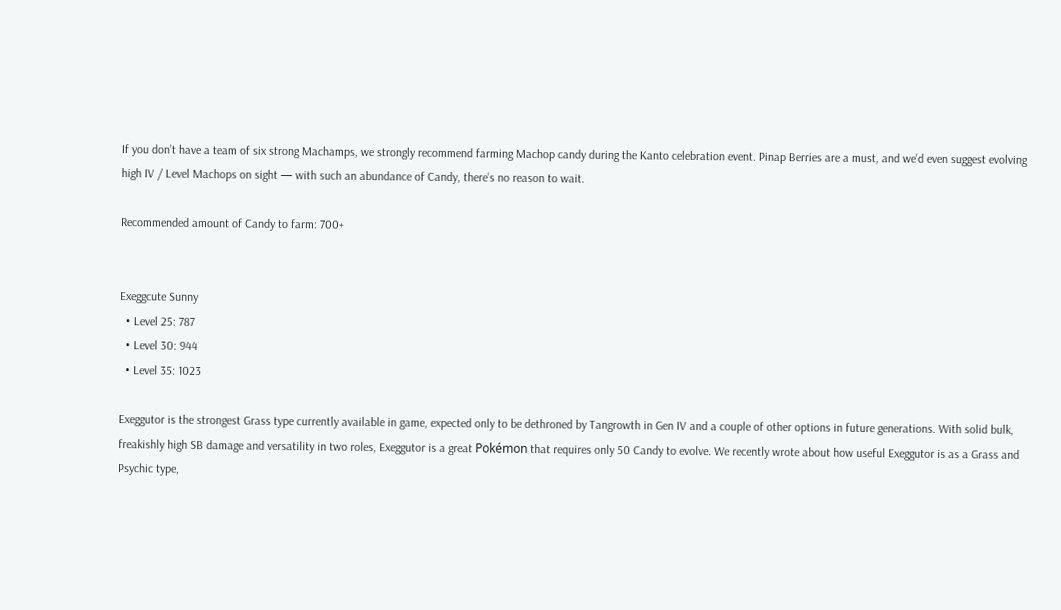If you don’t have a team of six strong Machamps, we strongly recommend farming Machop candy during the Kanto celebration event. Pinap Berries are a must, and we’d even suggest evolving high IV / Level Machops on sight — with such an abundance of Candy, there’s no reason to wait.

Recommended amount of Candy to farm: 700+


Exeggcute Sunny
  • Level 25: 787
  • Level 30: 944
  • Level 35: 1023

Exeggutor is the strongest Grass type currently available in game, expected only to be dethroned by Tangrowth in Gen IV and a couple of other options in future generations. With solid bulk, freakishly high SB damage and versatility in two roles, Exeggutor is a great Pokémon that requires only 50 Candy to evolve. We recently wrote about how useful Exeggutor is as a Grass and Psychic type,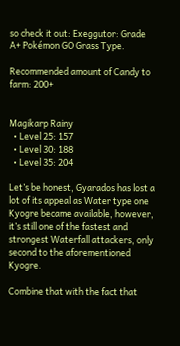so check it out: Exeggutor: Grade A+ Pokémon GO Grass Type.

Recommended amount of Candy to farm: 200+


Magikarp Rainy
  • Level 25: 157
  • Level 30: 188
  • Level 35: 204

Let’s be honest, Gyarados has lost a lot of its appeal as Water type one Kyogre became available, however, it’s still one of the fastest and strongest Waterfall attackers, only second to the aforementioned Kyogre.

Combine that with the fact that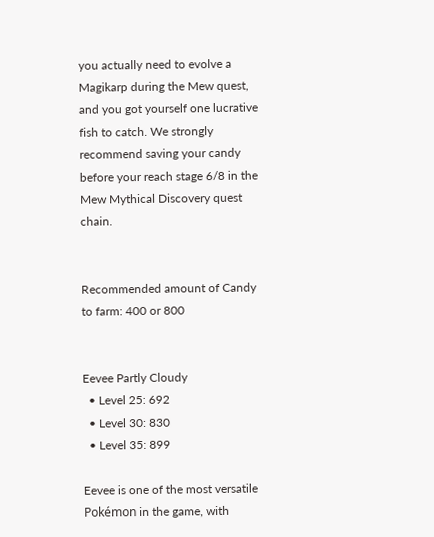you actually need to evolve a Magikarp during the Mew quest, and you got yourself one lucrative fish to catch. We strongly recommend saving your candy before your reach stage 6/8 in the Mew Mythical Discovery quest chain.


Recommended amount of Candy to farm: 400 or 800


Eevee Partly Cloudy
  • Level 25: 692
  • Level 30: 830
  • Level 35: 899

Eevee is one of the most versatile Pokémon in the game, with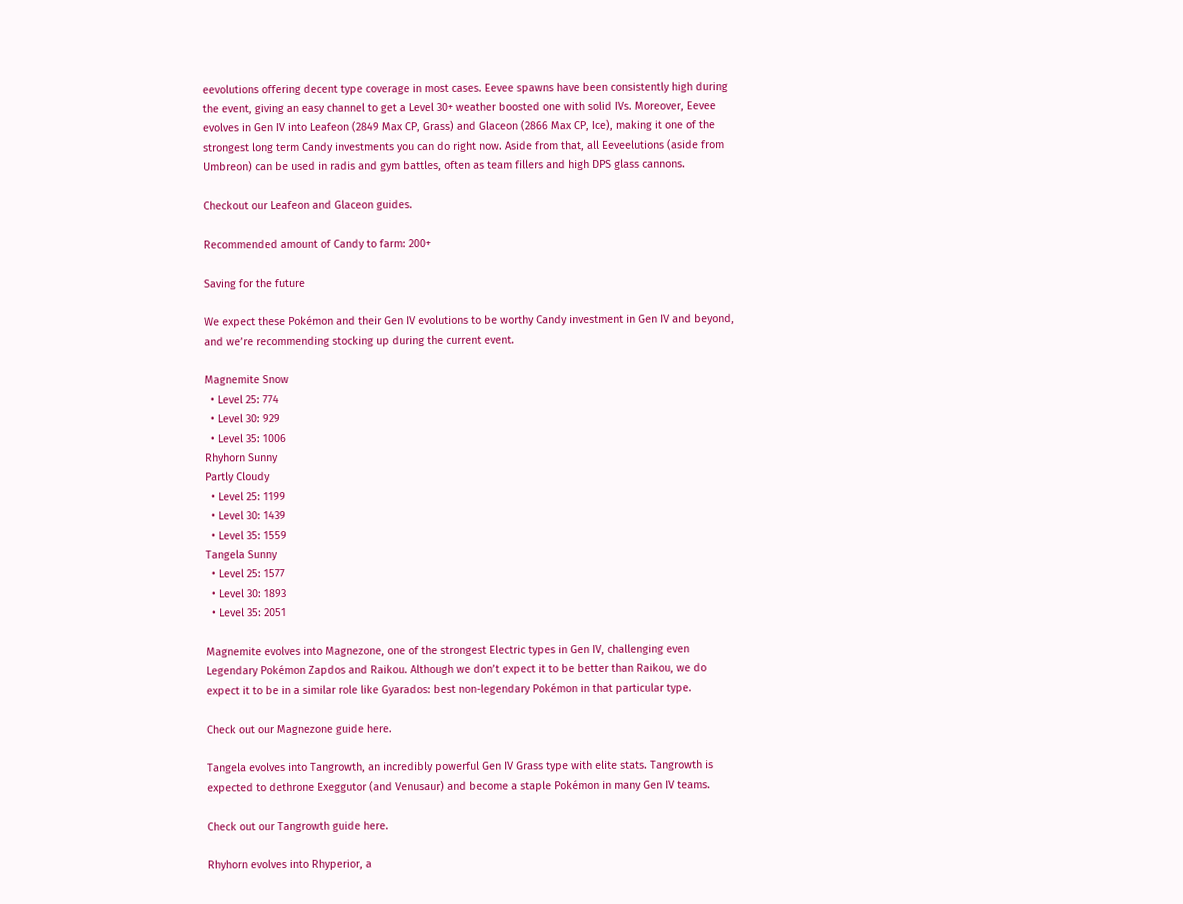eevolutions offering decent type coverage in most cases. Eevee spawns have been consistently high during the event, giving an easy channel to get a Level 30+ weather boosted one with solid IVs. Moreover, Eevee evolves in Gen IV into Leafeon (2849 Max CP, Grass) and Glaceon (2866 Max CP, Ice), making it one of the strongest long term Candy investments you can do right now. Aside from that, all Eeveelutions (aside from Umbreon) can be used in radis and gym battles, often as team fillers and high DPS glass cannons.

Checkout our Leafeon and Glaceon guides.

Recommended amount of Candy to farm: 200+

Saving for the future

We expect these Pokémon and their Gen IV evolutions to be worthy Candy investment in Gen IV and beyond, and we’re recommending stocking up during the current event.

Magnemite Snow
  • Level 25: 774
  • Level 30: 929
  • Level 35: 1006
Rhyhorn Sunny
Partly Cloudy
  • Level 25: 1199
  • Level 30: 1439
  • Level 35: 1559
Tangela Sunny
  • Level 25: 1577
  • Level 30: 1893
  • Level 35: 2051

Magnemite evolves into Magnezone, one of the strongest Electric types in Gen IV, challenging even Legendary Pokémon Zapdos and Raikou. Although we don’t expect it to be better than Raikou, we do expect it to be in a similar role like Gyarados: best non-legendary Pokémon in that particular type.

Check out our Magnezone guide here.

Tangela evolves into Tangrowth, an incredibly powerful Gen IV Grass type with elite stats. Tangrowth is expected to dethrone Exeggutor (and Venusaur) and become a staple Pokémon in many Gen IV teams.

Check out our Tangrowth guide here.

Rhyhorn evolves into Rhyperior, a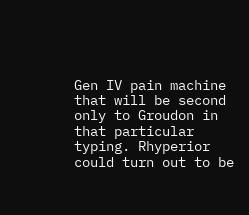Gen IV pain machine that will be second only to Groudon in that particular typing. Rhyperior could turn out to be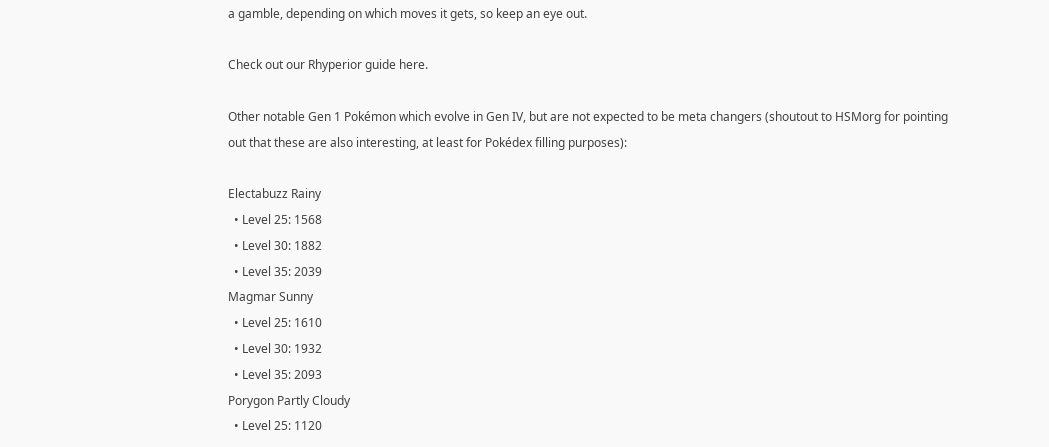a gamble, depending on which moves it gets, so keep an eye out.

Check out our Rhyperior guide here.

Other notable Gen 1 Pokémon which evolve in Gen IV, but are not expected to be meta changers (shoutout to HSMorg for pointing out that these are also interesting, at least for Pokédex filling purposes):

Electabuzz Rainy
  • Level 25: 1568
  • Level 30: 1882
  • Level 35: 2039
Magmar Sunny
  • Level 25: 1610
  • Level 30: 1932
  • Level 35: 2093
Porygon Partly Cloudy
  • Level 25: 1120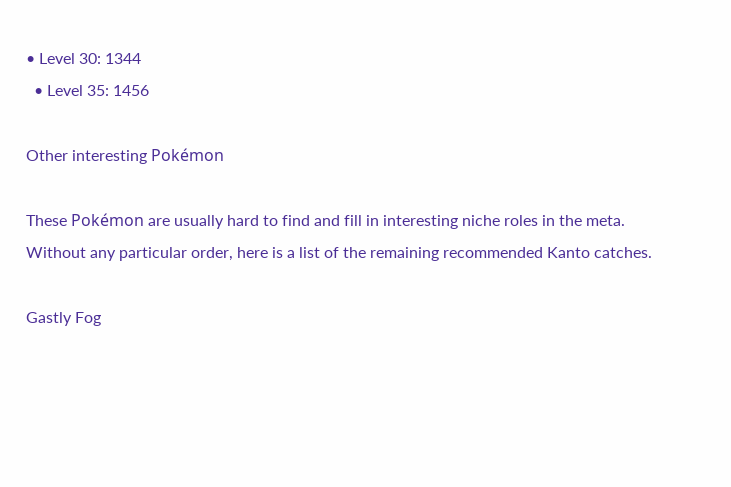• Level 30: 1344
  • Level 35: 1456

Other interesting Pokémon

These Pokémon are usually hard to find and fill in interesting niche roles in the meta. Without any particular order, here is a list of the remaining recommended Kanto catches.

Gastly Fog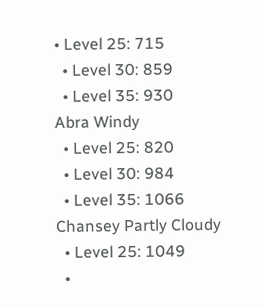• Level 25: 715
  • Level 30: 859
  • Level 35: 930
Abra Windy
  • Level 25: 820
  • Level 30: 984
  • Level 35: 1066
Chansey Partly Cloudy
  • Level 25: 1049
  •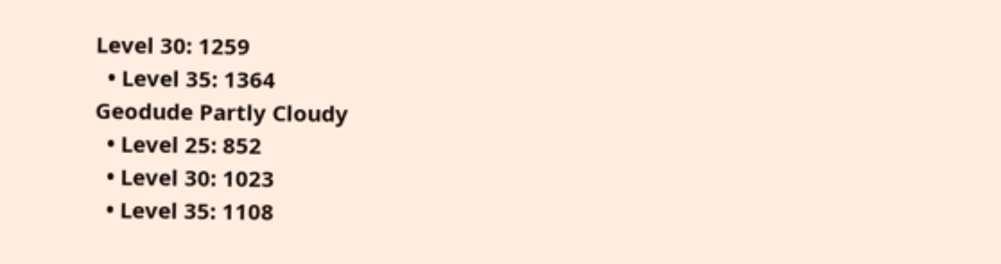Level 30: 1259
  • Level 35: 1364
Geodude Partly Cloudy
  • Level 25: 852
  • Level 30: 1023
  • Level 35: 1108